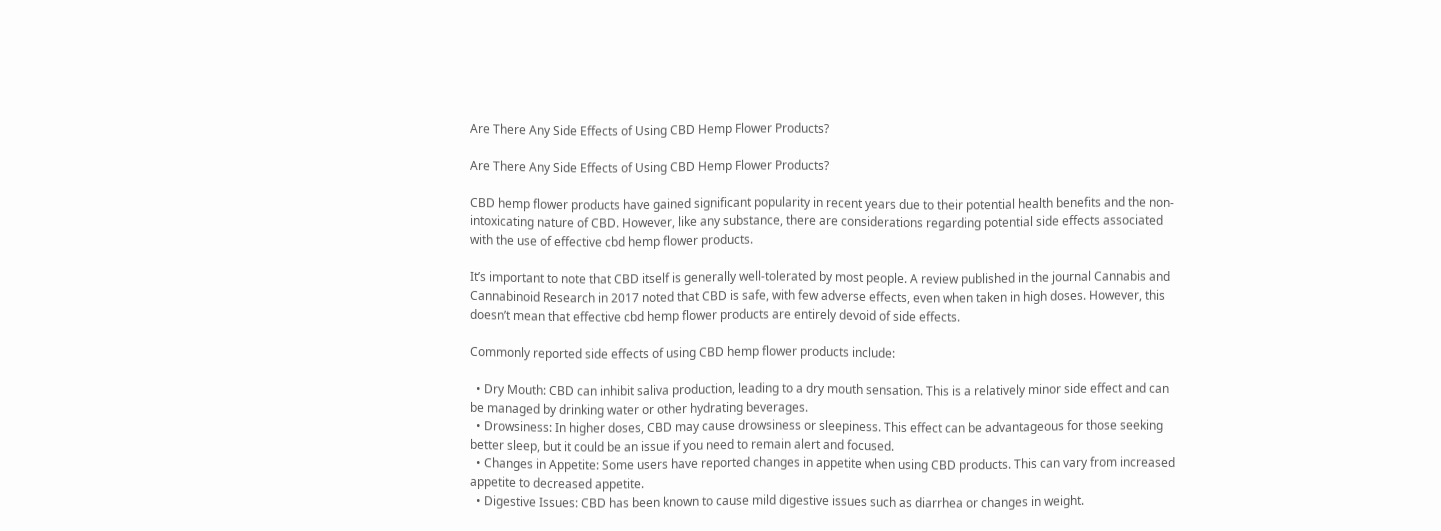Are There Any Side Effects of Using CBD Hemp Flower Products?

Are There Any Side Effects of Using CBD Hemp Flower Products?

CBD hemp flower products have gained significant popularity in recent years due to their potential health benefits and the non-intoxicating nature of CBD. However, like any substance, there are considerations regarding potential side effects associated with the use of effective cbd hemp flower products.

It’s important to note that CBD itself is generally well-tolerated by most people. A review published in the journal Cannabis and Cannabinoid Research in 2017 noted that CBD is safe, with few adverse effects, even when taken in high doses. However, this doesn’t mean that effective cbd hemp flower products are entirely devoid of side effects.

Commonly reported side effects of using CBD hemp flower products include:

  • Dry Mouth: CBD can inhibit saliva production, leading to a dry mouth sensation. This is a relatively minor side effect and can be managed by drinking water or other hydrating beverages.
  • Drowsiness: In higher doses, CBD may cause drowsiness or sleepiness. This effect can be advantageous for those seeking better sleep, but it could be an issue if you need to remain alert and focused.
  • Changes in Appetite: Some users have reported changes in appetite when using CBD products. This can vary from increased appetite to decreased appetite.
  • Digestive Issues: CBD has been known to cause mild digestive issues such as diarrhea or changes in weight.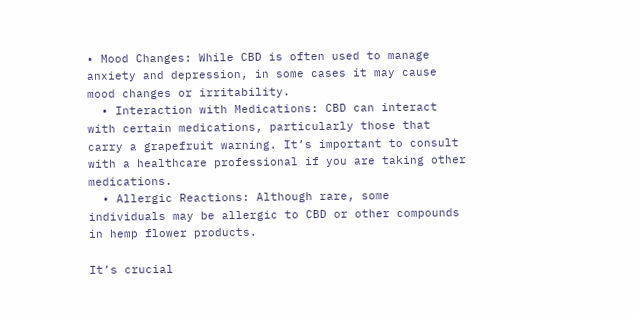• Mood Changes: While CBD is often used to manage anxiety and depression, in some cases it may cause mood changes or irritability.
  • Interaction with Medications: CBD can interact with certain medications, particularly those that carry a grapefruit warning. It’s important to consult with a healthcare professional if you are taking other medications.
  • Allergic Reactions: Although rare, some individuals may be allergic to CBD or other compounds in hemp flower products.

It’s crucial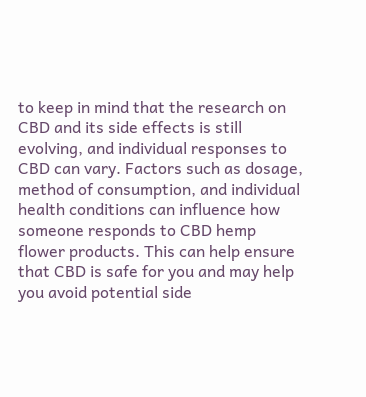to keep in mind that the research on CBD and its side effects is still evolving, and individual responses to CBD can vary. Factors such as dosage, method of consumption, and individual health conditions can influence how someone responds to CBD hemp flower products. This can help ensure that CBD is safe for you and may help you avoid potential side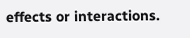effects or interactions.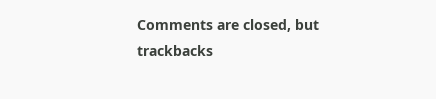Comments are closed, but trackbacks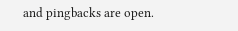and pingbacks are open.